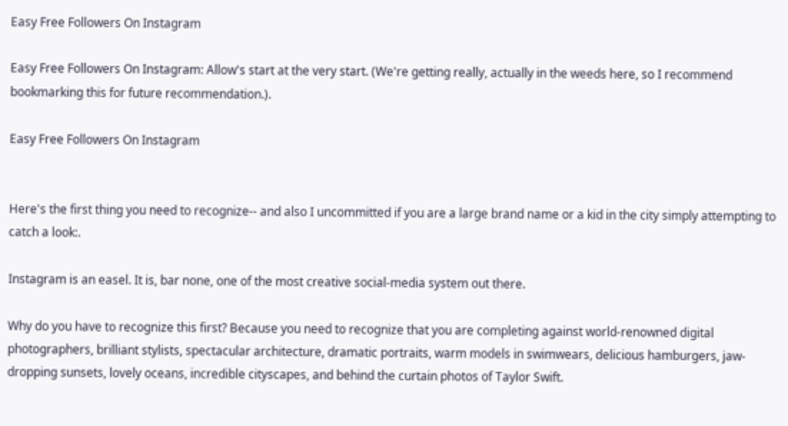Easy Free Followers On Instagram

Easy Free Followers On Instagram: Allow's start at the very start. (We're getting really, actually in the weeds here, so I recommend bookmarking this for future recommendation.).

Easy Free Followers On Instagram


Here's the first thing you need to recognize-- and also I uncommitted if you are a large brand name or a kid in the city simply attempting to catch a look:.

Instagram is an easel. It is, bar none, one of the most creative social-media system out there.

Why do you have to recognize this first? Because you need to recognize that you are completing against world-renowned digital photographers, brilliant stylists, spectacular architecture, dramatic portraits, warm models in swimwears, delicious hamburgers, jaw-dropping sunsets, lovely oceans, incredible cityscapes, and behind the curtain photos of Taylor Swift.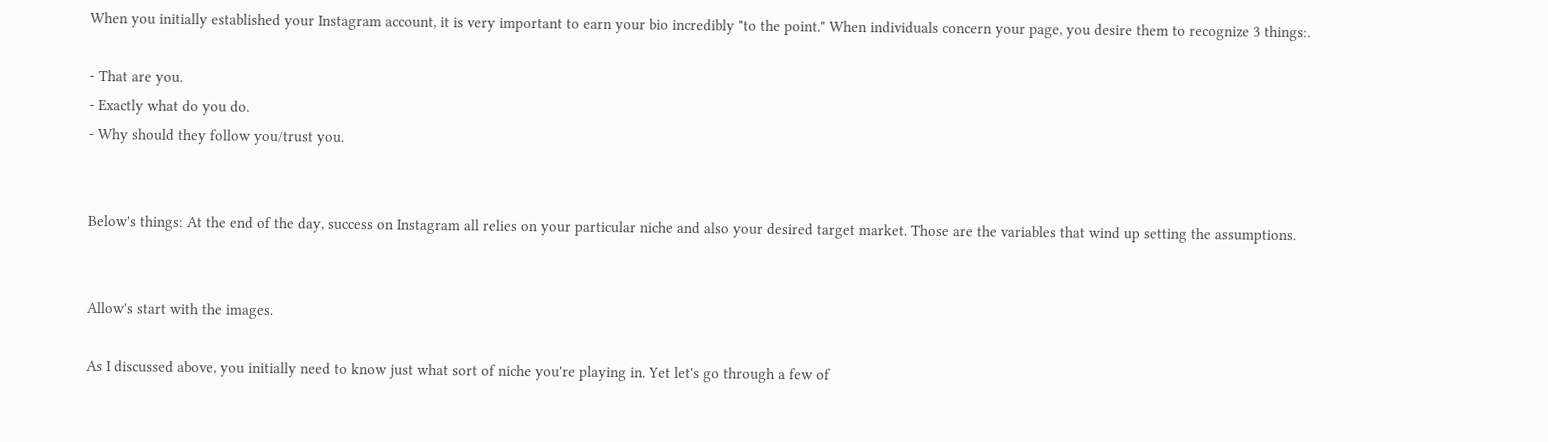When you initially established your Instagram account, it is very important to earn your bio incredibly "to the point." When individuals concern your page, you desire them to recognize 3 things:.

- That are you.
- Exactly what do you do.
- Why should they follow you/trust you.


Below's things: At the end of the day, success on Instagram all relies on your particular niche and also your desired target market. Those are the variables that wind up setting the assumptions.


Allow's start with the images.

As I discussed above, you initially need to know just what sort of niche you're playing in. Yet let's go through a few of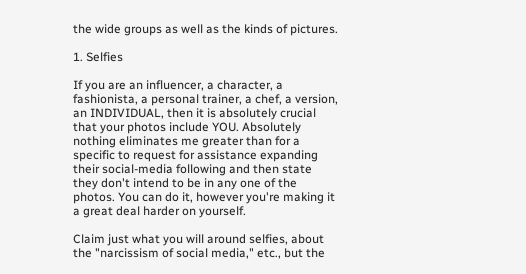the wide groups as well as the kinds of pictures.

1. Selfies

If you are an influencer, a character, a fashionista, a personal trainer, a chef, a version, an INDIVIDUAL, then it is absolutely crucial that your photos include YOU. Absolutely nothing eliminates me greater than for a specific to request for assistance expanding their social-media following and then state they don't intend to be in any one of the photos. You can do it, however you're making it a great deal harder on yourself.

Claim just what you will around selfies, about the "narcissism of social media," etc., but the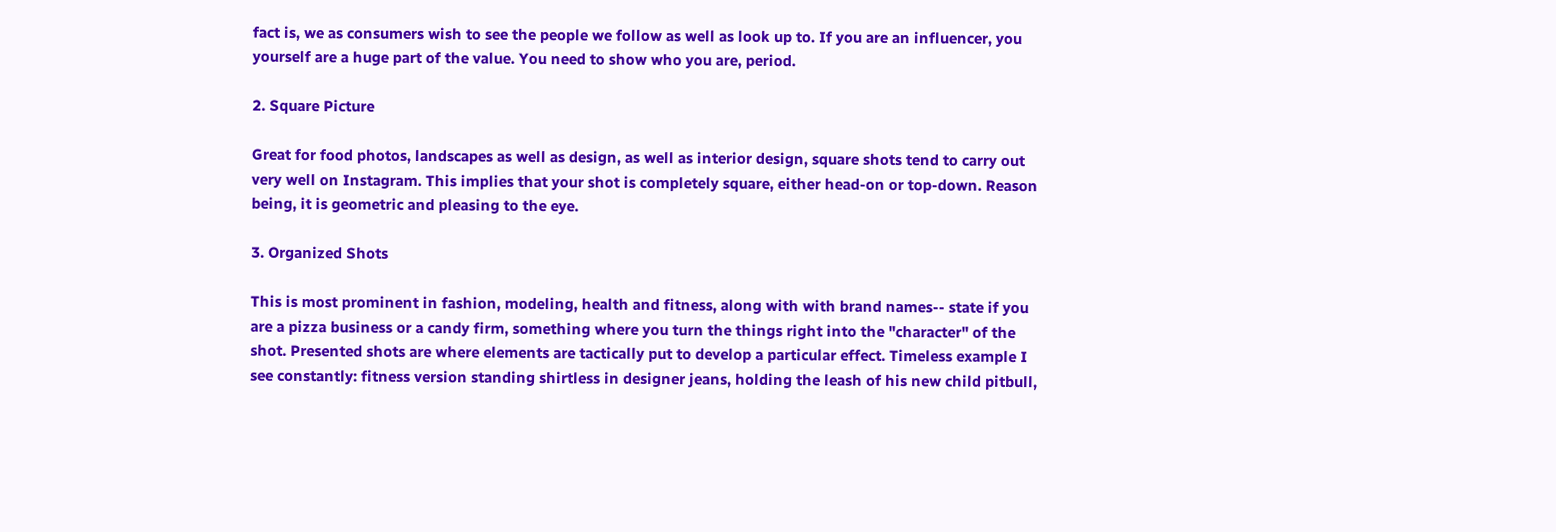fact is, we as consumers wish to see the people we follow as well as look up to. If you are an influencer, you yourself are a huge part of the value. You need to show who you are, period.

2. Square Picture

Great for food photos, landscapes as well as design, as well as interior design, square shots tend to carry out very well on Instagram. This implies that your shot is completely square, either head-on or top-down. Reason being, it is geometric and pleasing to the eye.

3. Organized Shots

This is most prominent in fashion, modeling, health and fitness, along with with brand names-- state if you are a pizza business or a candy firm, something where you turn the things right into the "character" of the shot. Presented shots are where elements are tactically put to develop a particular effect. Timeless example I see constantly: fitness version standing shirtless in designer jeans, holding the leash of his new child pitbull,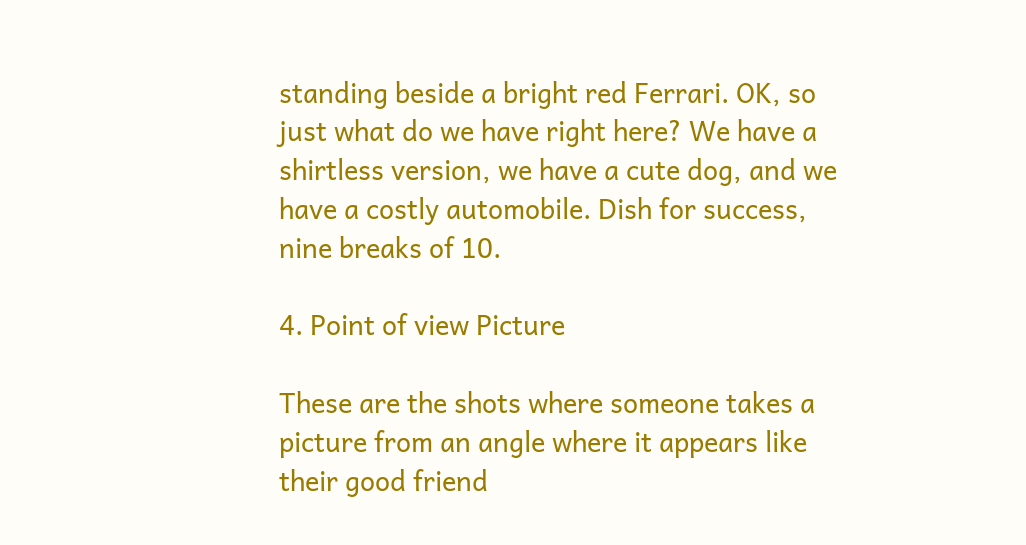standing beside a bright red Ferrari. OK, so just what do we have right here? We have a shirtless version, we have a cute dog, and we have a costly automobile. Dish for success, nine breaks of 10.

4. Point of view Picture

These are the shots where someone takes a picture from an angle where it appears like their good friend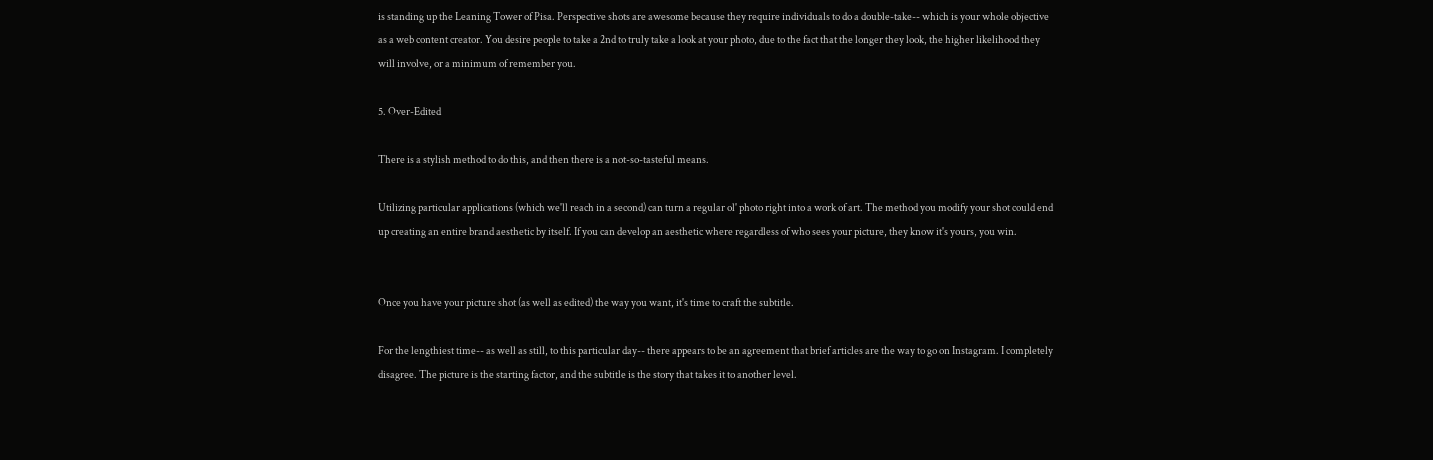is standing up the Leaning Tower of Pisa. Perspective shots are awesome because they require individuals to do a double-take-- which is your whole objective as a web content creator. You desire people to take a 2nd to truly take a look at your photo, due to the fact that the longer they look, the higher likelihood they will involve, or a minimum of remember you.

5. Over-Edited

There is a stylish method to do this, and then there is a not-so-tasteful means.

Utilizing particular applications (which we'll reach in a second) can turn a regular ol' photo right into a work of art. The method you modify your shot could end up creating an entire brand aesthetic by itself. If you can develop an aesthetic where regardless of who sees your picture, they know it's yours, you win.


Once you have your picture shot (as well as edited) the way you want, it's time to craft the subtitle.

For the lengthiest time-- as well as still, to this particular day-- there appears to be an agreement that brief articles are the way to go on Instagram. I completely disagree. The picture is the starting factor, and the subtitle is the story that takes it to another level.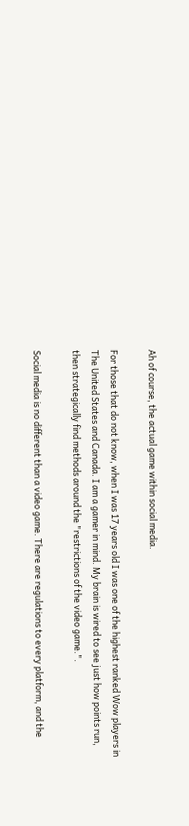Ah of course, the actual game within social media.

For those that do not know, when I was 17 years old I was one of the highest ranked Wow players in The United States and Canada. I am a gamer in mind. My brain is wired to see just how points run, then strategically find methods around the "restrictions of the video game.".

Social media is no different than a video game. There are regulations to every platform, and the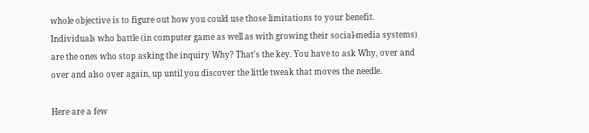whole objective is to figure out how you could use those limitations to your benefit. Individuals who battle (in computer game as well as with growing their social-media systems) are the ones who stop asking the inquiry Why? That's the key. You have to ask Why, over and over and also over again, up until you discover the little tweak that moves the needle.

Here are a few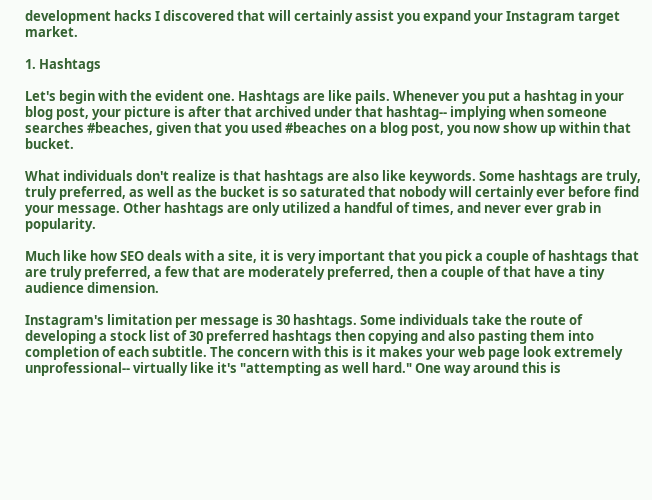development hacks I discovered that will certainly assist you expand your Instagram target market.

1. Hashtags

Let's begin with the evident one. Hashtags are like pails. Whenever you put a hashtag in your blog post, your picture is after that archived under that hashtag-- implying when someone searches #beaches, given that you used #beaches on a blog post, you now show up within that bucket.

What individuals don't realize is that hashtags are also like keywords. Some hashtags are truly, truly preferred, as well as the bucket is so saturated that nobody will certainly ever before find your message. Other hashtags are only utilized a handful of times, and never ever grab in popularity.

Much like how SEO deals with a site, it is very important that you pick a couple of hashtags that are truly preferred, a few that are moderately preferred, then a couple of that have a tiny audience dimension.

Instagram's limitation per message is 30 hashtags. Some individuals take the route of developing a stock list of 30 preferred hashtags then copying and also pasting them into completion of each subtitle. The concern with this is it makes your web page look extremely unprofessional-- virtually like it's "attempting as well hard." One way around this is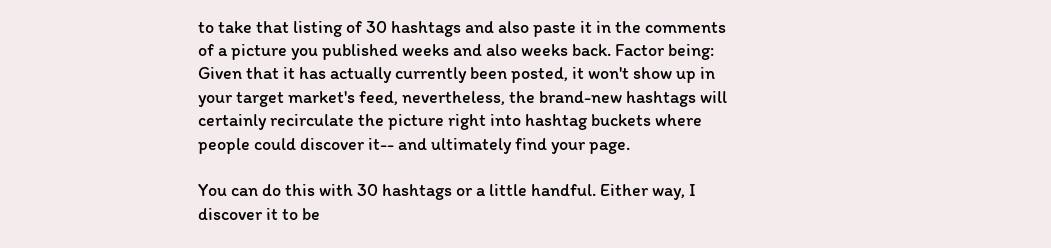to take that listing of 30 hashtags and also paste it in the comments of a picture you published weeks and also weeks back. Factor being: Given that it has actually currently been posted, it won't show up in your target market's feed, nevertheless, the brand-new hashtags will certainly recirculate the picture right into hashtag buckets where people could discover it-- and ultimately find your page.

You can do this with 30 hashtags or a little handful. Either way, I discover it to be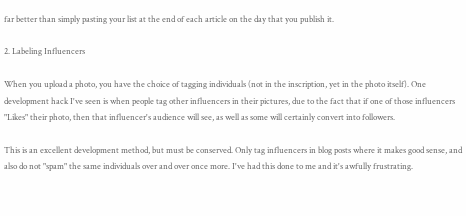far better than simply pasting your list at the end of each article on the day that you publish it.

2. Labeling Influencers

When you upload a photo, you have the choice of tagging individuals (not in the inscription, yet in the photo itself). One development hack I've seen is when people tag other influencers in their pictures, due to the fact that if one of those influencers "Likes" their photo, then that influencer's audience will see, as well as some will certainly convert into followers.

This is an excellent development method, but must be conserved. Only tag influencers in blog posts where it makes good sense, and also do not "spam" the same individuals over and over once more. I've had this done to me and it's awfully frustrating.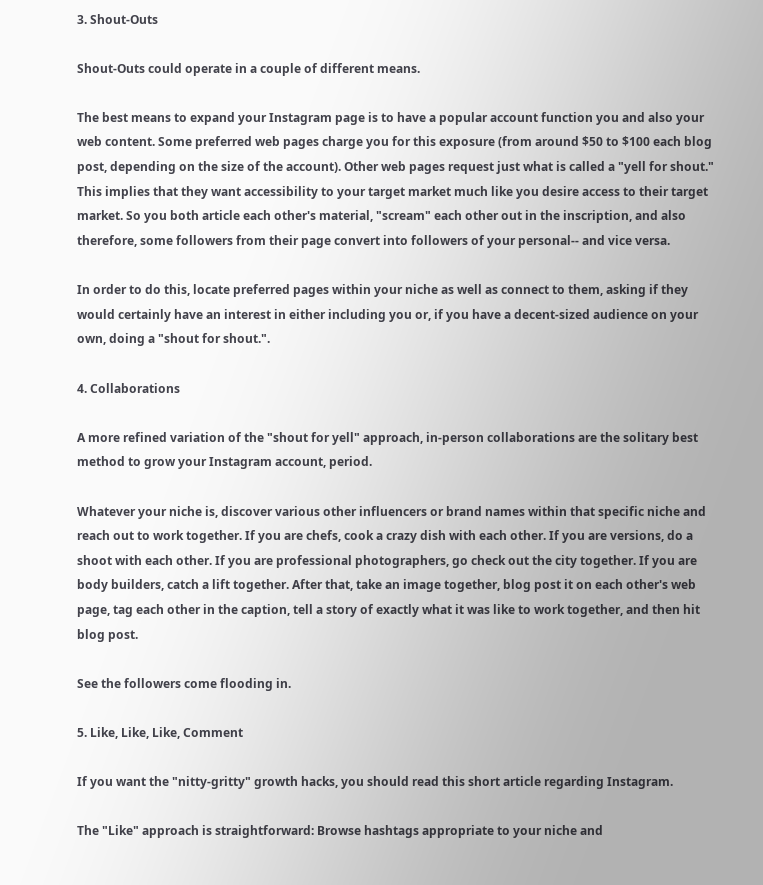3. Shout-Outs

Shout-Outs could operate in a couple of different means.

The best means to expand your Instagram page is to have a popular account function you and also your web content. Some preferred web pages charge you for this exposure (from around $50 to $100 each blog post, depending on the size of the account). Other web pages request just what is called a "yell for shout." This implies that they want accessibility to your target market much like you desire access to their target market. So you both article each other's material, "scream" each other out in the inscription, and also therefore, some followers from their page convert into followers of your personal-- and vice versa.

In order to do this, locate preferred pages within your niche as well as connect to them, asking if they would certainly have an interest in either including you or, if you have a decent-sized audience on your own, doing a "shout for shout.".

4. Collaborations

A more refined variation of the "shout for yell" approach, in-person collaborations are the solitary best method to grow your Instagram account, period.

Whatever your niche is, discover various other influencers or brand names within that specific niche and reach out to work together. If you are chefs, cook a crazy dish with each other. If you are versions, do a shoot with each other. If you are professional photographers, go check out the city together. If you are body builders, catch a lift together. After that, take an image together, blog post it on each other's web page, tag each other in the caption, tell a story of exactly what it was like to work together, and then hit blog post.

See the followers come flooding in.

5. Like, Like, Like, Comment

If you want the "nitty-gritty" growth hacks, you should read this short article regarding Instagram.

The "Like" approach is straightforward: Browse hashtags appropriate to your niche and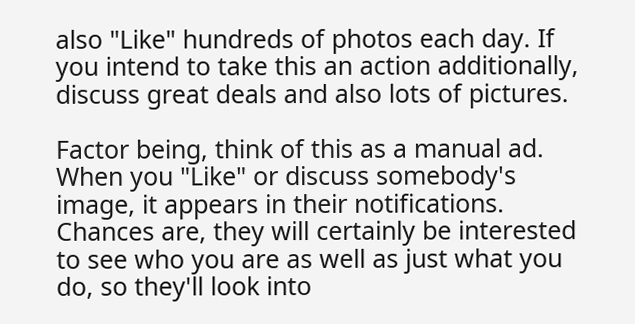also "Like" hundreds of photos each day. If you intend to take this an action additionally, discuss great deals and also lots of pictures.

Factor being, think of this as a manual ad. When you "Like" or discuss somebody's image, it appears in their notifications. Chances are, they will certainly be interested to see who you are as well as just what you do, so they'll look into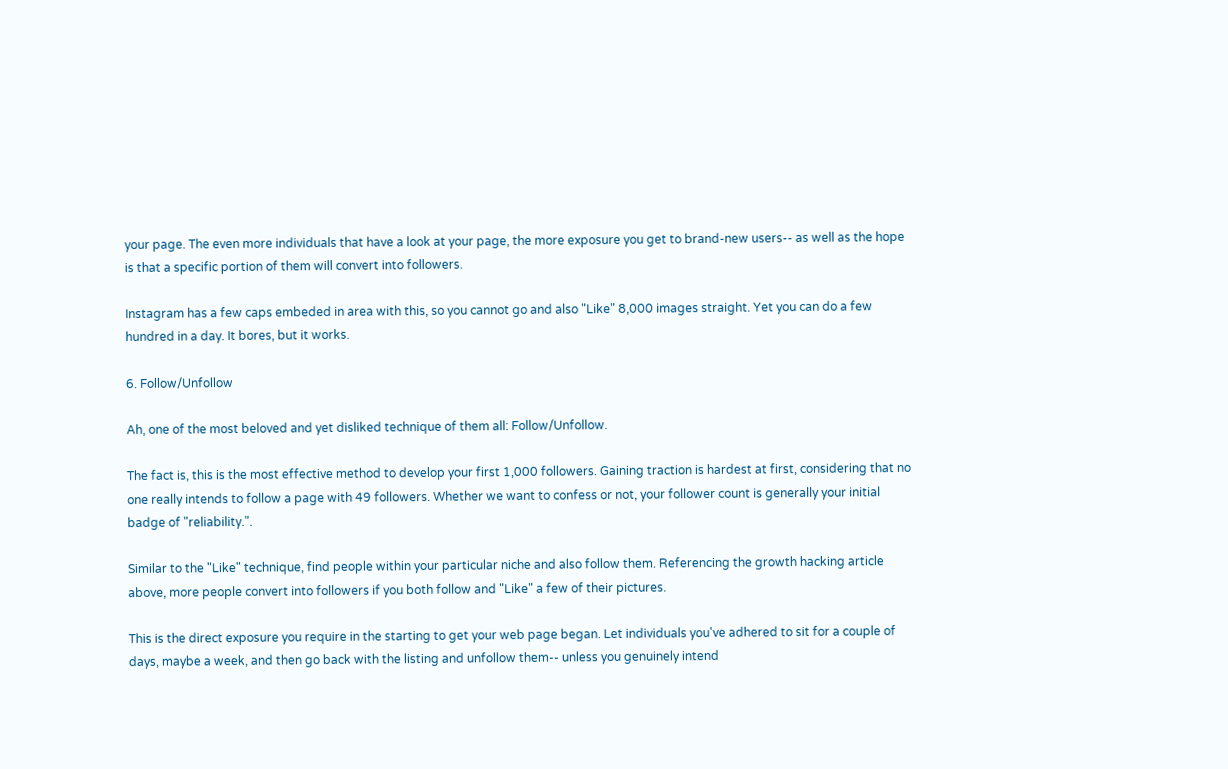your page. The even more individuals that have a look at your page, the more exposure you get to brand-new users-- as well as the hope is that a specific portion of them will convert into followers.

Instagram has a few caps embeded in area with this, so you cannot go and also "Like" 8,000 images straight. Yet you can do a few hundred in a day. It bores, but it works.

6. Follow/Unfollow

Ah, one of the most beloved and yet disliked technique of them all: Follow/Unfollow.

The fact is, this is the most effective method to develop your first 1,000 followers. Gaining traction is hardest at first, considering that no one really intends to follow a page with 49 followers. Whether we want to confess or not, your follower count is generally your initial badge of "reliability.".

Similar to the "Like" technique, find people within your particular niche and also follow them. Referencing the growth hacking article above, more people convert into followers if you both follow and "Like" a few of their pictures.

This is the direct exposure you require in the starting to get your web page began. Let individuals you've adhered to sit for a couple of days, maybe a week, and then go back with the listing and unfollow them-- unless you genuinely intend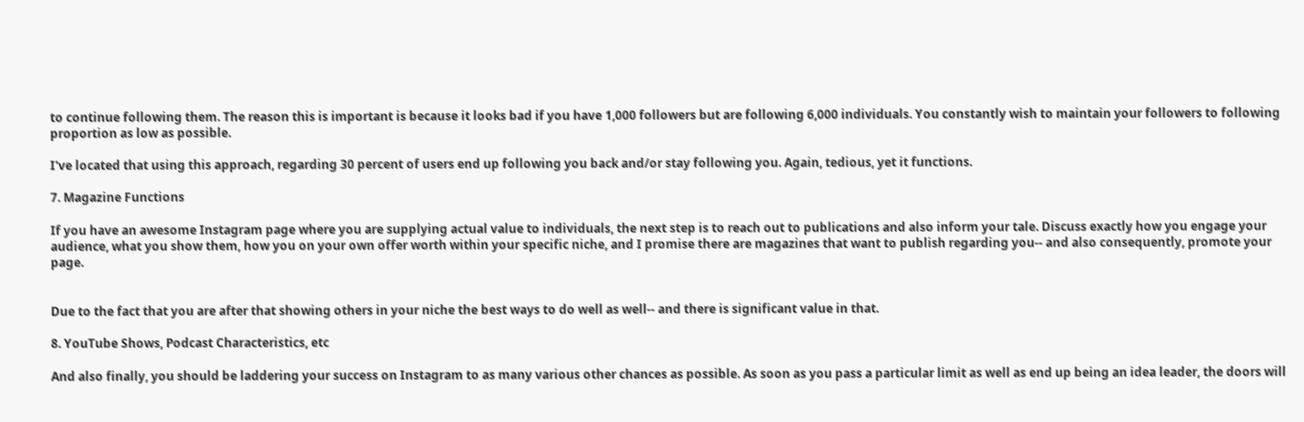to continue following them. The reason this is important is because it looks bad if you have 1,000 followers but are following 6,000 individuals. You constantly wish to maintain your followers to following proportion as low as possible.

I've located that using this approach, regarding 30 percent of users end up following you back and/or stay following you. Again, tedious, yet it functions.

7. Magazine Functions

If you have an awesome Instagram page where you are supplying actual value to individuals, the next step is to reach out to publications and also inform your tale. Discuss exactly how you engage your audience, what you show them, how you on your own offer worth within your specific niche, and I promise there are magazines that want to publish regarding you-- and also consequently, promote your page.


Due to the fact that you are after that showing others in your niche the best ways to do well as well-- and there is significant value in that.

8. YouTube Shows, Podcast Characteristics, etc

And also finally, you should be laddering your success on Instagram to as many various other chances as possible. As soon as you pass a particular limit as well as end up being an idea leader, the doors will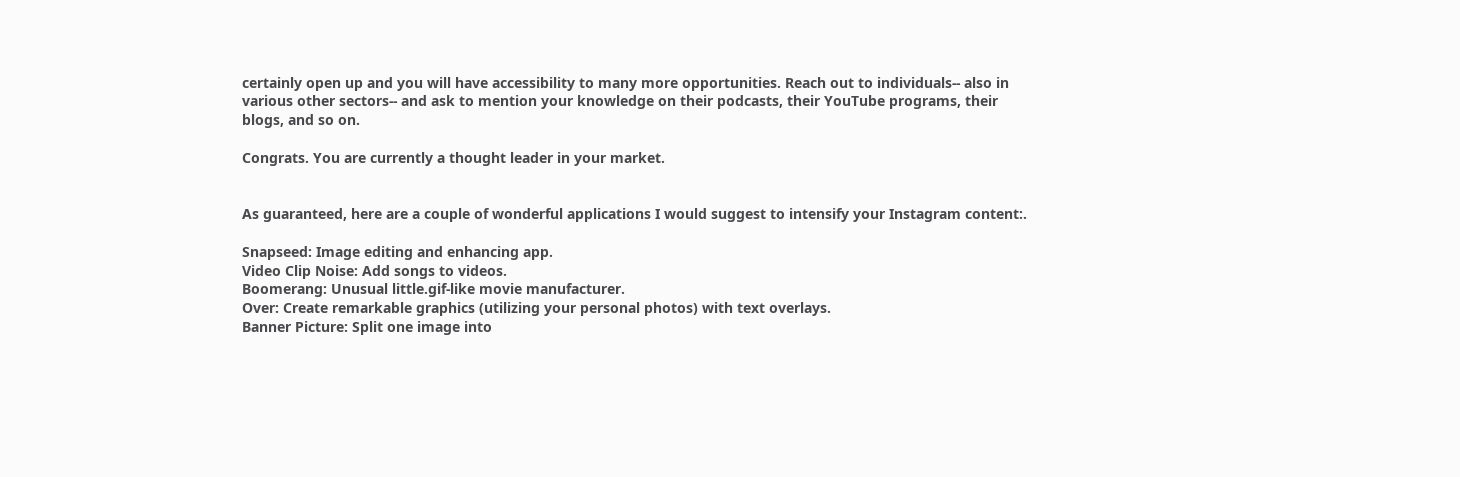certainly open up and you will have accessibility to many more opportunities. Reach out to individuals-- also in various other sectors-- and ask to mention your knowledge on their podcasts, their YouTube programs, their blogs, and so on.

Congrats. You are currently a thought leader in your market.


As guaranteed, here are a couple of wonderful applications I would suggest to intensify your Instagram content:.

Snapseed: Image editing and enhancing app.
Video Clip Noise: Add songs to videos.
Boomerang: Unusual little.gif-like movie manufacturer.
Over: Create remarkable graphics (utilizing your personal photos) with text overlays.
Banner Picture: Split one image into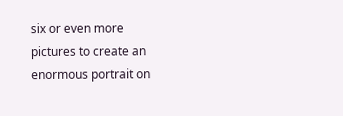six or even more pictures to create an enormous portrait on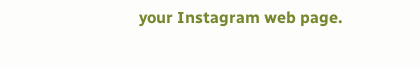your Instagram web page.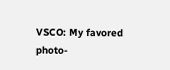VSCO: My favored photo-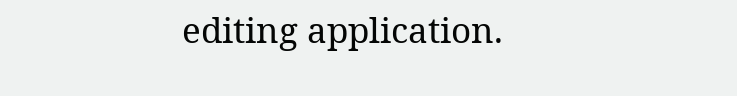editing application.